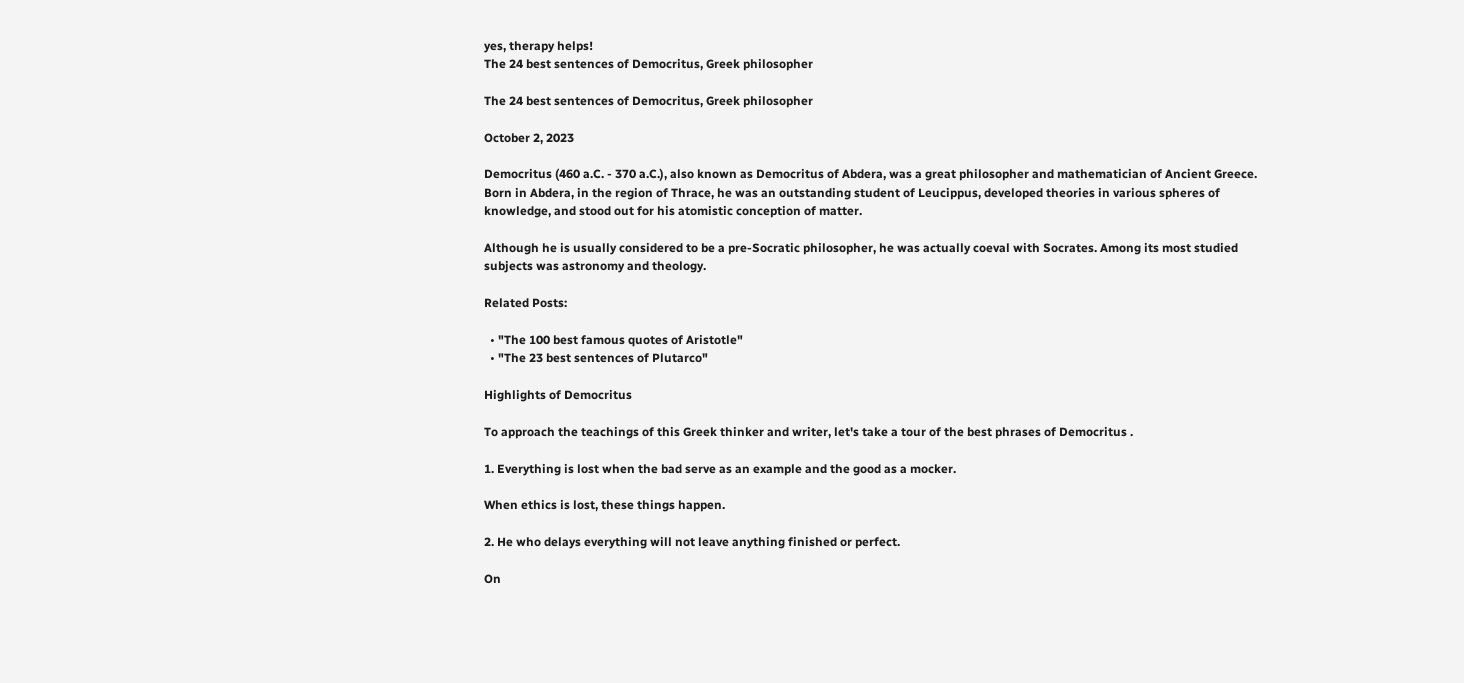yes, therapy helps!
The 24 best sentences of Democritus, Greek philosopher

The 24 best sentences of Democritus, Greek philosopher

October 2, 2023

Democritus (460 a.C. - 370 a.C.), also known as Democritus of Abdera, was a great philosopher and mathematician of Ancient Greece. Born in Abdera, in the region of Thrace, he was an outstanding student of Leucippus, developed theories in various spheres of knowledge, and stood out for his atomistic conception of matter.

Although he is usually considered to be a pre-Socratic philosopher, he was actually coeval with Socrates. Among its most studied subjects was astronomy and theology.

Related Posts:

  • "The 100 best famous quotes of Aristotle"
  • "The 23 best sentences of Plutarco"

Highlights of Democritus

To approach the teachings of this Greek thinker and writer, let's take a tour of the best phrases of Democritus .

1. Everything is lost when the bad serve as an example and the good as a mocker.

When ethics is lost, these things happen.

2. He who delays everything will not leave anything finished or perfect.

On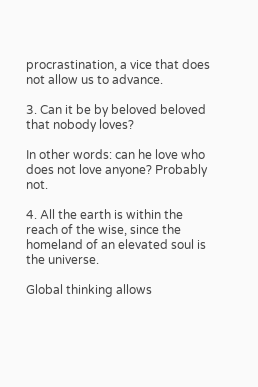procrastination, a vice that does not allow us to advance.

3. Can it be by beloved beloved that nobody loves?

In other words: can he love who does not love anyone? Probably not.

4. All the earth is within the reach of the wise, since the homeland of an elevated soul is the universe.

Global thinking allows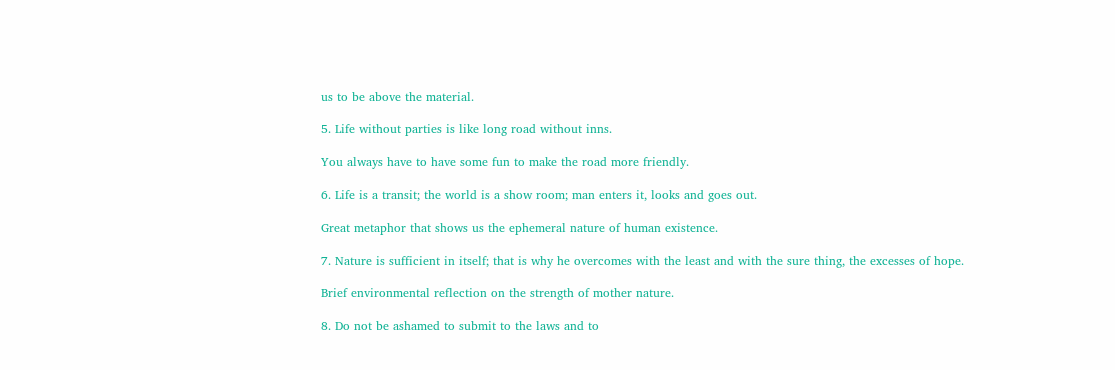us to be above the material.

5. Life without parties is like long road without inns.

You always have to have some fun to make the road more friendly.

6. Life is a transit; the world is a show room; man enters it, looks and goes out.

Great metaphor that shows us the ephemeral nature of human existence.

7. Nature is sufficient in itself; that is why he overcomes with the least and with the sure thing, the excesses of hope.

Brief environmental reflection on the strength of mother nature.

8. Do not be ashamed to submit to the laws and to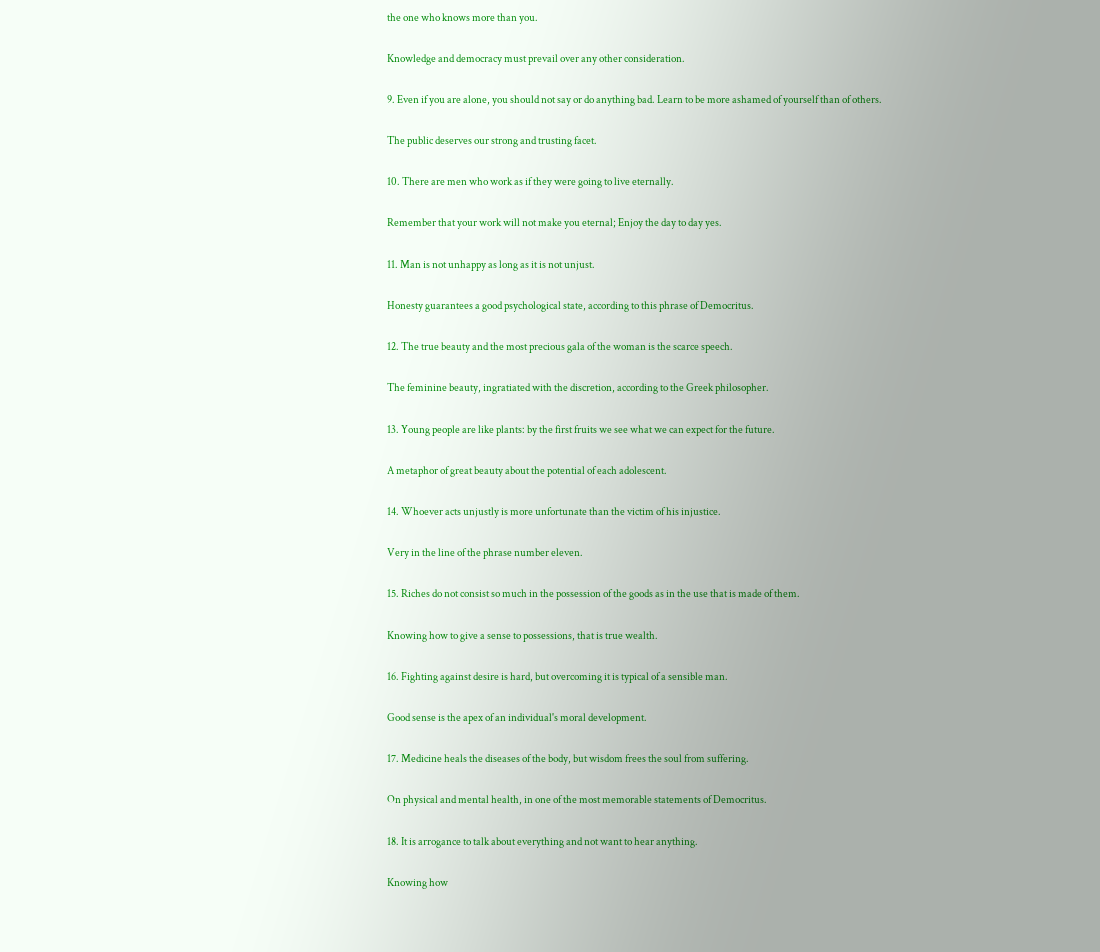the one who knows more than you.

Knowledge and democracy must prevail over any other consideration.

9. Even if you are alone, you should not say or do anything bad. Learn to be more ashamed of yourself than of others.

The public deserves our strong and trusting facet.

10. There are men who work as if they were going to live eternally.

Remember that your work will not make you eternal; Enjoy the day to day yes.

11. Man is not unhappy as long as it is not unjust.

Honesty guarantees a good psychological state, according to this phrase of Democritus.

12. The true beauty and the most precious gala of the woman is the scarce speech.

The feminine beauty, ingratiated with the discretion, according to the Greek philosopher.

13. Young people are like plants: by the first fruits we see what we can expect for the future.

A metaphor of great beauty about the potential of each adolescent.

14. Whoever acts unjustly is more unfortunate than the victim of his injustice.

Very in the line of the phrase number eleven.

15. Riches do not consist so much in the possession of the goods as in the use that is made of them.

Knowing how to give a sense to possessions, that is true wealth.

16. Fighting against desire is hard, but overcoming it is typical of a sensible man.

Good sense is the apex of an individual's moral development.

17. Medicine heals the diseases of the body, but wisdom frees the soul from suffering.

On physical and mental health, in one of the most memorable statements of Democritus.

18. It is arrogance to talk about everything and not want to hear anything.

Knowing how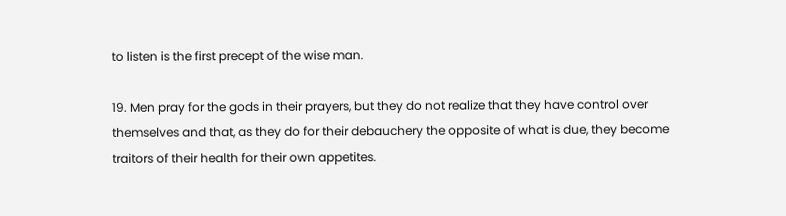to listen is the first precept of the wise man.

19. Men pray for the gods in their prayers, but they do not realize that they have control over themselves and that, as they do for their debauchery the opposite of what is due, they become traitors of their health for their own appetites.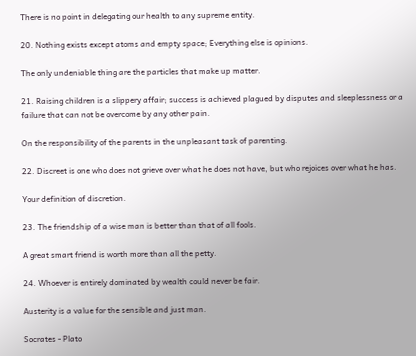There is no point in delegating our health to any supreme entity.

20. Nothing exists except atoms and empty space; Everything else is opinions.

The only undeniable thing are the particles that make up matter.

21. Raising children is a slippery affair; success is achieved plagued by disputes and sleeplessness or a failure that can not be overcome by any other pain.

On the responsibility of the parents in the unpleasant task of parenting.

22. Discreet is one who does not grieve over what he does not have, but who rejoices over what he has.

Your definition of discretion.

23. The friendship of a wise man is better than that of all fools.

A great smart friend is worth more than all the petty.

24. Whoever is entirely dominated by wealth could never be fair.

Austerity is a value for the sensible and just man.

Socrates - Plato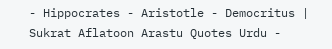- Hippocrates - Aristotle - Democritus | Sukrat Aflatoon Arastu Quotes Urdu -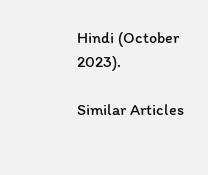Hindi (October 2023).

Similar Articles